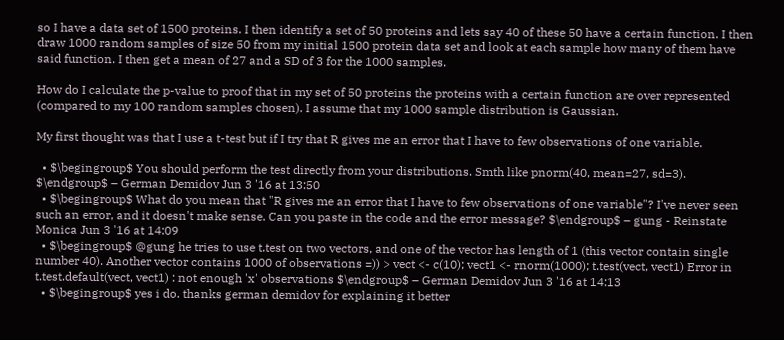so I have a data set of 1500 proteins. I then identify a set of 50 proteins and lets say 40 of these 50 have a certain function. I then draw 1000 random samples of size 50 from my initial 1500 protein data set and look at each sample how many of them have said function. I then get a mean of 27 and a SD of 3 for the 1000 samples.

How do I calculate the p-value to proof that in my set of 50 proteins the proteins with a certain function are over represented (compared to my 100 random samples chosen). I assume that my 1000 sample distribution is Gaussian.

My first thought was that I use a t-test but if I try that R gives me an error that I have to few observations of one variable.

  • $\begingroup$ You should perform the test directly from your distributions. Smth like pnorm(40, mean=27, sd=3). $\endgroup$ – German Demidov Jun 3 '16 at 13:50
  • $\begingroup$ What do you mean that "R gives me an error that I have to few observations of one variable"? I've never seen such an error, and it doesn't make sense. Can you paste in the code and the error message? $\endgroup$ – gung - Reinstate Monica Jun 3 '16 at 14:09
  • $\begingroup$ @gung he tries to use t.test on two vectors, and one of the vector has length of 1 (this vector contain single number 40). Another vector contains 1000 of observations =)) > vect <- c(10); vect1 <- rnorm(1000); t.test(vect, vect1) Error in t.test.default(vect, vect1) : not enough 'x' observations $\endgroup$ – German Demidov Jun 3 '16 at 14:13
  • $\begingroup$ yes i do. thanks german demidov for explaining it better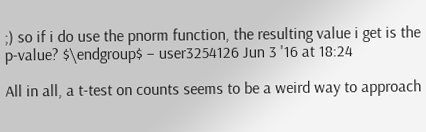;) so if i do use the pnorm function, the resulting value i get is the p-value? $\endgroup$ – user3254126 Jun 3 '16 at 18:24

All in all, a t-test on counts seems to be a weird way to approach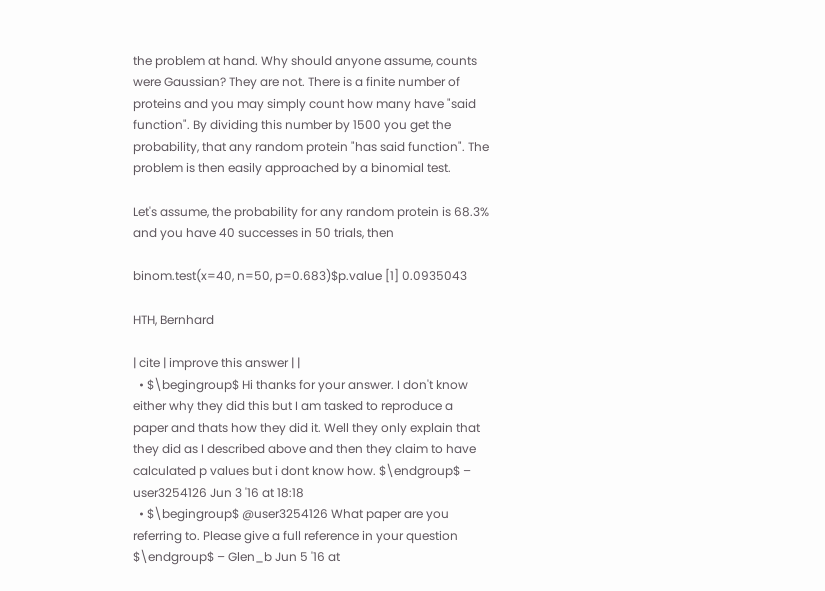the problem at hand. Why should anyone assume, counts were Gaussian? They are not. There is a finite number of proteins and you may simply count how many have "said function". By dividing this number by 1500 you get the probability, that any random protein "has said function". The problem is then easily approached by a binomial test.

Let's assume, the probability for any random protein is 68.3% and you have 40 successes in 50 trials, then

binom.test(x=40, n=50, p=0.683)$p.value [1] 0.0935043

HTH, Bernhard

| cite | improve this answer | |
  • $\begingroup$ Hi thanks for your answer. I don't know either why they did this but I am tasked to reproduce a paper and thats how they did it. Well they only explain that they did as I described above and then they claim to have calculated p values but i dont know how. $\endgroup$ – user3254126 Jun 3 '16 at 18:18
  • $\begingroup$ @user3254126 What paper are you referring to. Please give a full reference in your question $\endgroup$ – Glen_b Jun 5 '16 at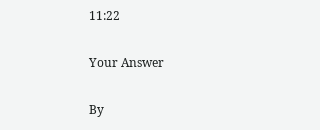11:22

Your Answer

By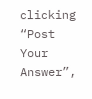clicking “Post Your Answer”,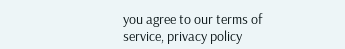you agree to our terms of service, privacy policy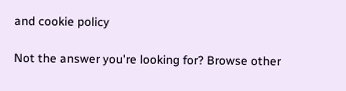and cookie policy

Not the answer you're looking for? Browse other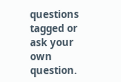questions tagged or ask your own question.